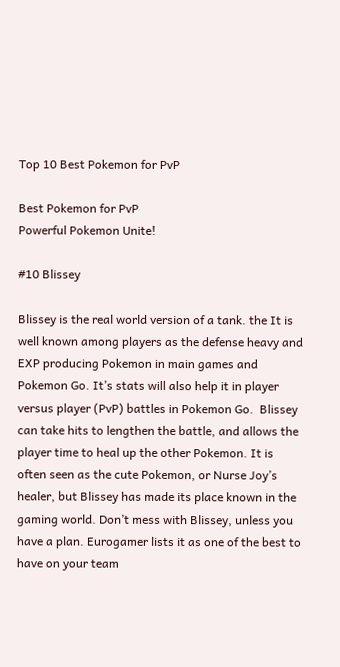Top 10 Best Pokemon for PvP

Best Pokemon for PvP
Powerful Pokemon Unite!

#10 Blissey

Blissey is the real world version of a tank. the It is well known among players as the defense heavy and EXP producing Pokemon in main games and Pokemon Go. It’s stats will also help it in player versus player (PvP) battles in Pokemon Go.  Blissey can take hits to lengthen the battle, and allows the player time to heal up the other Pokemon. It is often seen as the cute Pokemon, or Nurse Joy’s healer, but Blissey has made its place known in the gaming world. Don’t mess with Blissey, unless you have a plan. Eurogamer lists it as one of the best to have on your team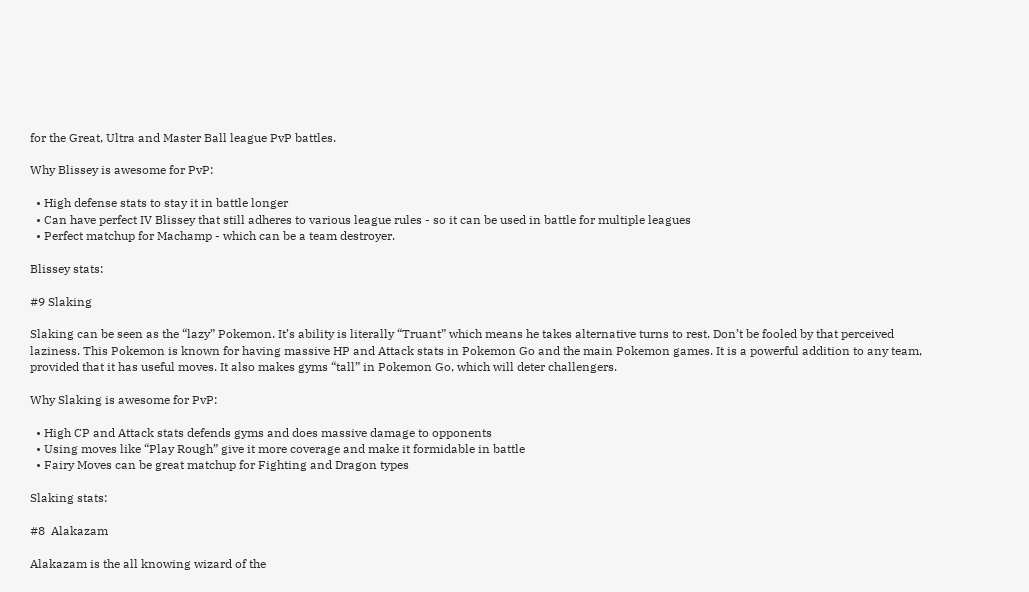for the Great, Ultra and Master Ball league PvP battles.

Why Blissey is awesome for PvP:

  • High defense stats to stay it in battle longer
  • Can have perfect IV Blissey that still adheres to various league rules - so it can be used in battle for multiple leagues
  • Perfect matchup for Machamp - which can be a team destroyer.

Blissey stats:

#9 Slaking

Slaking can be seen as the “lazy” Pokemon. It’s ability is literally “Truant” which means he takes alternative turns to rest. Don’t be fooled by that perceived laziness. This Pokemon is known for having massive HP and Attack stats in Pokemon Go and the main Pokemon games. It is a powerful addition to any team, provided that it has useful moves. It also makes gyms “tall” in Pokemon Go, which will deter challengers.

Why Slaking is awesome for PvP:

  • High CP and Attack stats defends gyms and does massive damage to opponents
  • Using moves like “Play Rough” give it more coverage and make it formidable in battle
  • Fairy Moves can be great matchup for Fighting and Dragon types

Slaking stats:

#8  Alakazam

Alakazam is the all knowing wizard of the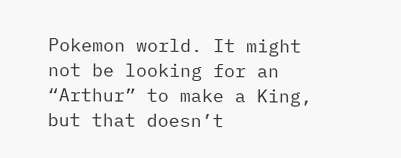Pokemon world. It might not be looking for an “Arthur” to make a King, but that doesn’t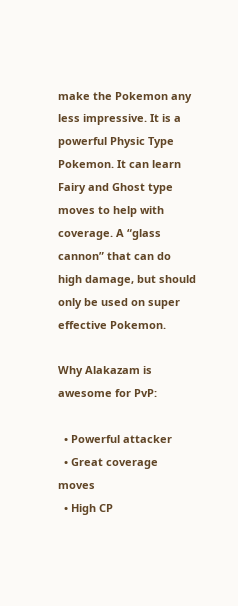make the Pokemon any less impressive. It is a powerful Physic Type Pokemon. It can learn Fairy and Ghost type moves to help with coverage. A “glass cannon” that can do high damage, but should only be used on super effective Pokemon.

Why Alakazam is awesome for PvP:

  • Powerful attacker
  • Great coverage moves
  • High CP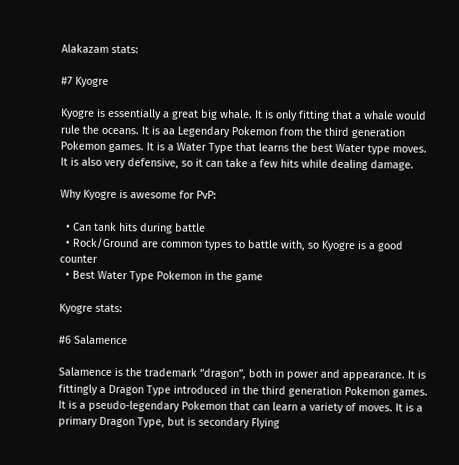Alakazam stats:

#7 Kyogre

Kyogre is essentially a great big whale. It is only fitting that a whale would rule the oceans. It is aa Legendary Pokemon from the third generation Pokemon games. It is a Water Type that learns the best Water type moves. It is also very defensive, so it can take a few hits while dealing damage.

Why Kyogre is awesome for PvP:

  • Can tank hits during battle
  • Rock/Ground are common types to battle with, so Kyogre is a good counter
  • Best Water Type Pokemon in the game

Kyogre stats:

#6 Salamence

Salamence is the trademark “dragon”, both in power and appearance. It is fittingly a Dragon Type introduced in the third generation Pokemon games. It is a pseudo-legendary Pokemon that can learn a variety of moves. It is a primary Dragon Type, but is secondary Flying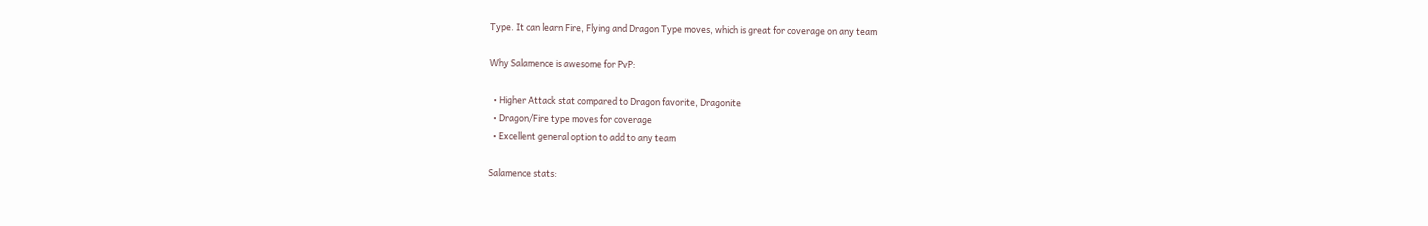Type. It can learn Fire, Flying and Dragon Type moves, which is great for coverage on any team

Why Salamence is awesome for PvP:

  • Higher Attack stat compared to Dragon favorite, Dragonite
  • Dragon/Fire type moves for coverage
  • Excellent general option to add to any team

Salamence stats: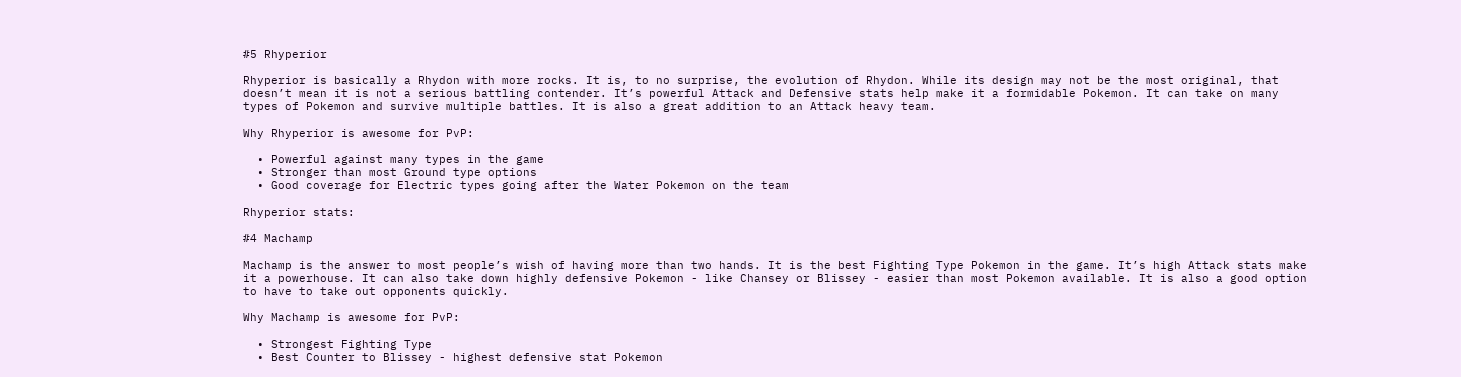#5 Rhyperior

Rhyperior is basically a Rhydon with more rocks. It is, to no surprise, the evolution of Rhydon. While its design may not be the most original, that doesn’t mean it is not a serious battling contender. It’s powerful Attack and Defensive stats help make it a formidable Pokemon. It can take on many types of Pokemon and survive multiple battles. It is also a great addition to an Attack heavy team.

Why Rhyperior is awesome for PvP:

  • Powerful against many types in the game
  • Stronger than most Ground type options
  • Good coverage for Electric types going after the Water Pokemon on the team

Rhyperior stats:

#4 Machamp

Machamp is the answer to most people’s wish of having more than two hands. It is the best Fighting Type Pokemon in the game. It’s high Attack stats make it a powerhouse. It can also take down highly defensive Pokemon - like Chansey or Blissey - easier than most Pokemon available. It is also a good option to have to take out opponents quickly.

Why Machamp is awesome for PvP:

  • Strongest Fighting Type
  • Best Counter to Blissey - highest defensive stat Pokemon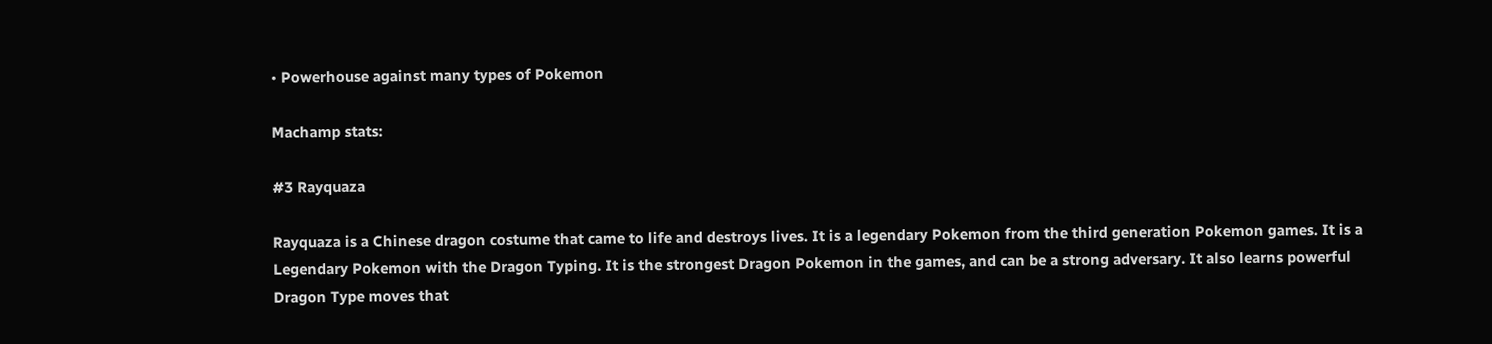• Powerhouse against many types of Pokemon

Machamp stats:

#3 Rayquaza

Rayquaza is a Chinese dragon costume that came to life and destroys lives. It is a legendary Pokemon from the third generation Pokemon games. It is a Legendary Pokemon with the Dragon Typing. It is the strongest Dragon Pokemon in the games, and can be a strong adversary. It also learns powerful Dragon Type moves that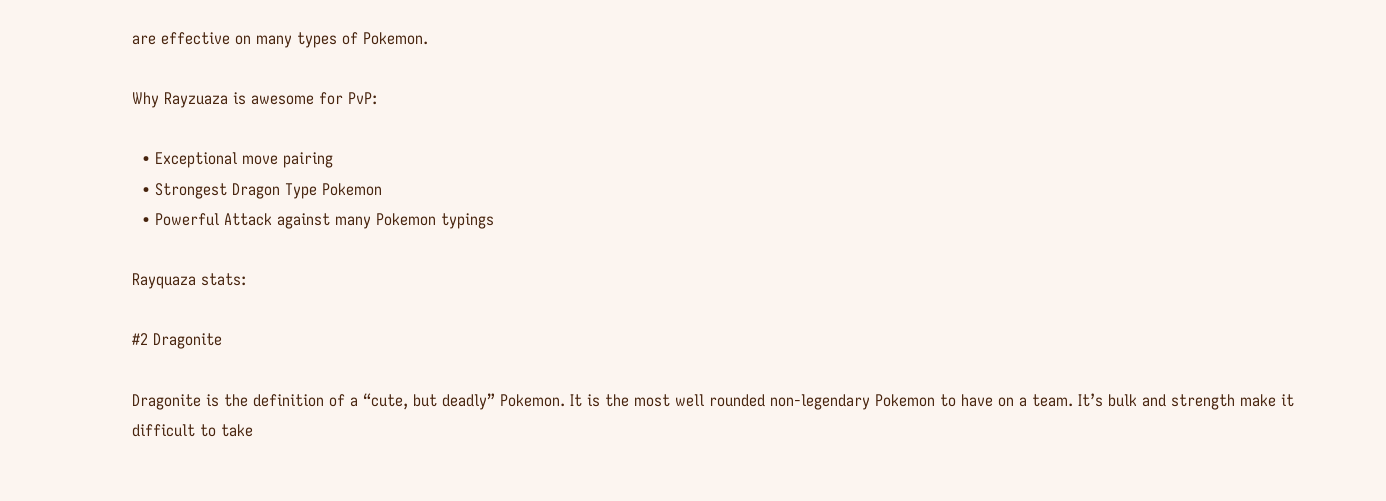are effective on many types of Pokemon.

Why Rayzuaza is awesome for PvP:

  • Exceptional move pairing
  • Strongest Dragon Type Pokemon
  • Powerful Attack against many Pokemon typings

Rayquaza stats:

#2 Dragonite

Dragonite is the definition of a “cute, but deadly” Pokemon. It is the most well rounded non-legendary Pokemon to have on a team. It’s bulk and strength make it difficult to take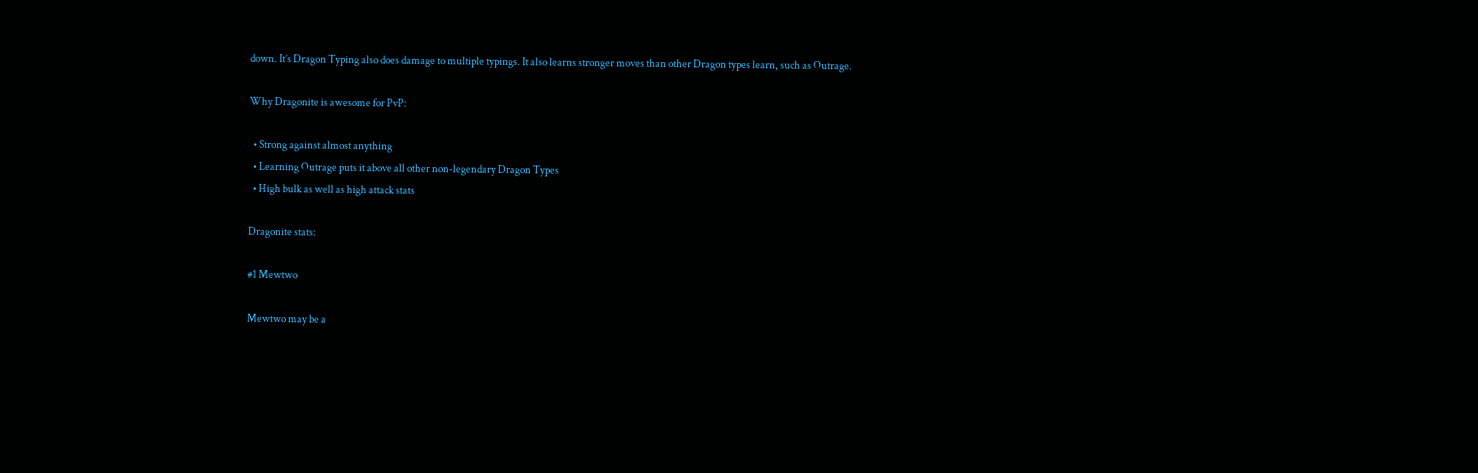down. It’s Dragon Typing also does damage to multiple typings. It also learns stronger moves than other Dragon types learn, such as Outrage.

Why Dragonite is awesome for PvP:

  • Strong against almost anything
  • Learning Outrage puts it above all other non-legendary Dragon Types
  • High bulk as well as high attack stats

Dragonite stats:

#1 Mewtwo

Mewtwo may be a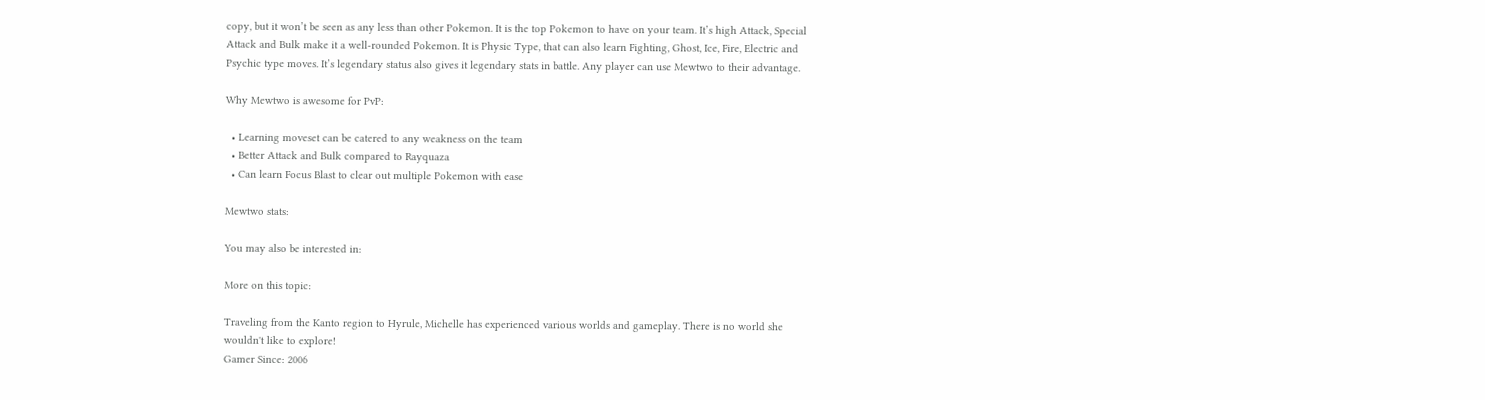copy, but it won’t be seen as any less than other Pokemon. It is the top Pokemon to have on your team. It’s high Attack, Special Attack and Bulk make it a well-rounded Pokemon. It is Physic Type, that can also learn Fighting, Ghost, Ice, Fire, Electric and Psychic type moves. It’s legendary status also gives it legendary stats in battle. Any player can use Mewtwo to their advantage.

Why Mewtwo is awesome for PvP:

  • Learning moveset can be catered to any weakness on the team
  • Better Attack and Bulk compared to Rayquaza
  • Can learn Focus Blast to clear out multiple Pokemon with ease

Mewtwo stats:

You may also be interested in:

More on this topic:

Traveling from the Kanto region to Hyrule, Michelle has experienced various worlds and gameplay. There is no world she wouldn't like to explore!
Gamer Since: 2006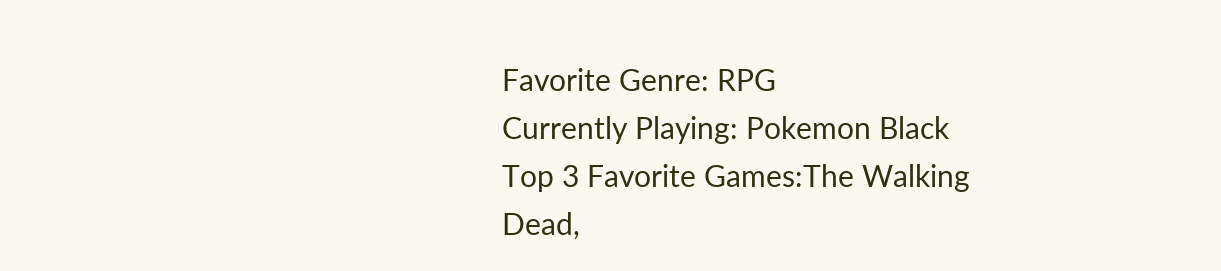Favorite Genre: RPG
Currently Playing: Pokemon Black
Top 3 Favorite Games:The Walking Dead,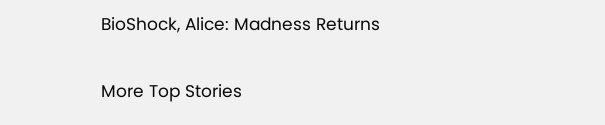BioShock, Alice: Madness Returns

More Top Stories